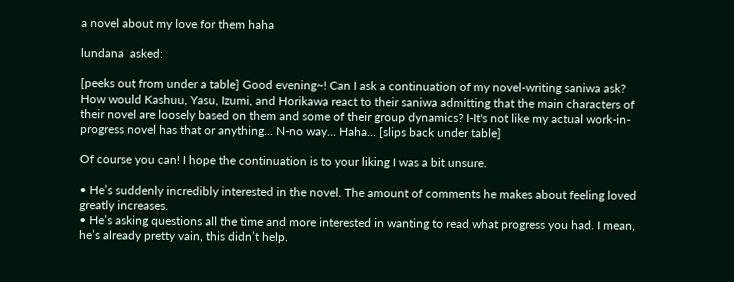a novel about my love for them haha

lundana  asked:

[peeks out from under a table] Good evening~! Can I ask a continuation of my novel-writing saniwa ask? How would Kashuu, Yasu, Izumi, and Horikawa react to their saniwa admitting that the main characters of their novel are loosely based on them and some of their group dynamics? I-It's not like my actual work-in-progress novel has that or anything... N-no way... Haha... [slips back under table]

Of course you can! I hope the continuation is to your liking I was a bit unsure.

• He’s suddenly incredibly interested in the novel. The amount of comments he makes about feeling loved greatly increases.
• He’s asking questions all the time and more interested in wanting to read what progress you had. I mean, he’s already pretty vain, this didn’t help.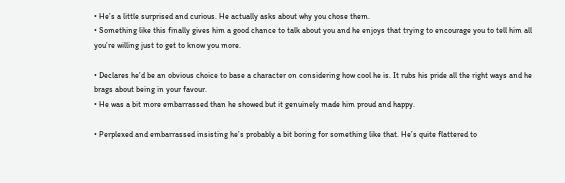• He’s a little surprised and curious. He actually asks about why you chose them.
• Something like this finally gives him a good chance to talk about you and he enjoys that trying to encourage you to tell him all you’re willing just to get to know you more.

• Declares he’d be an obvious choice to base a character on considering how cool he is. It rubs his pride all the right ways and he brags about being in your favour.
• He was a bit more embarrassed than he showed but it genuinely made him proud and happy.

• Perplexed and embarrassed insisting he’s probably a bit boring for something like that. He’s quite flattered to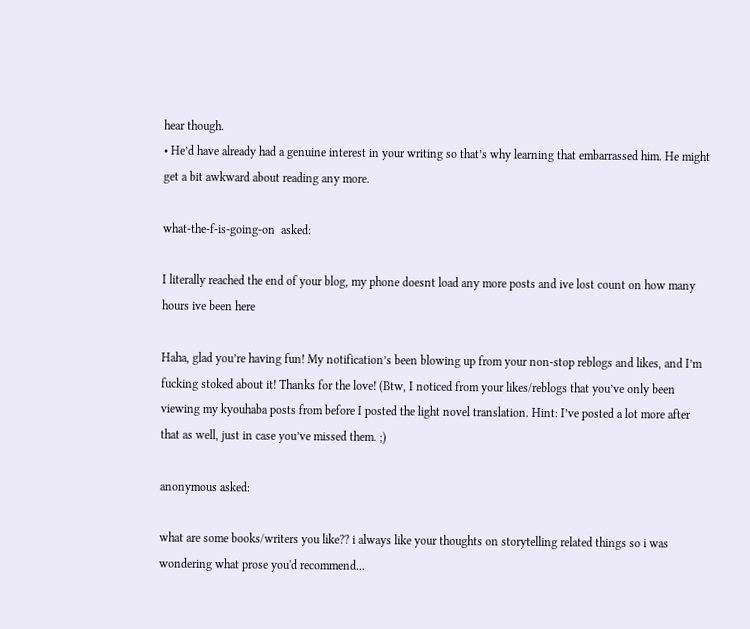hear though.
• He’d have already had a genuine interest in your writing so that’s why learning that embarrassed him. He might get a bit awkward about reading any more.

what-the-f-is-going-on  asked:

I literally reached the end of your blog, my phone doesnt load any more posts and ive lost count on how many hours ive been here

Haha, glad you’re having fun! My notification’s been blowing up from your non-stop reblogs and likes, and I’m fucking stoked about it! Thanks for the love! (Btw, I noticed from your likes/reblogs that you’ve only been viewing my kyouhaba posts from before I posted the light novel translation. Hint: I’ve posted a lot more after that as well, just in case you’ve missed them. ;)

anonymous asked:

what are some books/writers you like?? i always like your thoughts on storytelling related things so i was wondering what prose you'd recommend...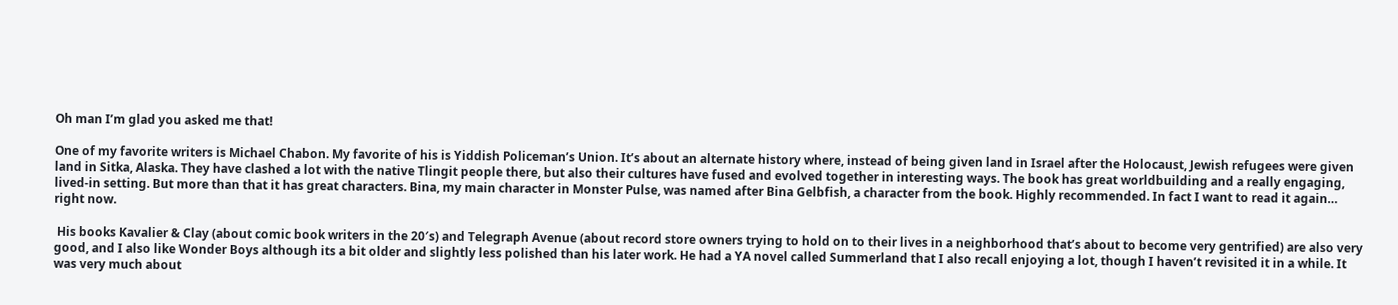Oh man I’m glad you asked me that!

One of my favorite writers is Michael Chabon. My favorite of his is Yiddish Policeman’s Union. It’s about an alternate history where, instead of being given land in Israel after the Holocaust, Jewish refugees were given land in Sitka, Alaska. They have clashed a lot with the native Tlingit people there, but also their cultures have fused and evolved together in interesting ways. The book has great worldbuilding and a really engaging, lived-in setting. But more than that it has great characters. Bina, my main character in Monster Pulse, was named after Bina Gelbfish, a character from the book. Highly recommended. In fact I want to read it again… right now.

 His books Kavalier & Clay (about comic book writers in the 20′s) and Telegraph Avenue (about record store owners trying to hold on to their lives in a neighborhood that’s about to become very gentrified) are also very good, and I also like Wonder Boys although its a bit older and slightly less polished than his later work. He had a YA novel called Summerland that I also recall enjoying a lot, though I haven’t revisited it in a while. It was very much about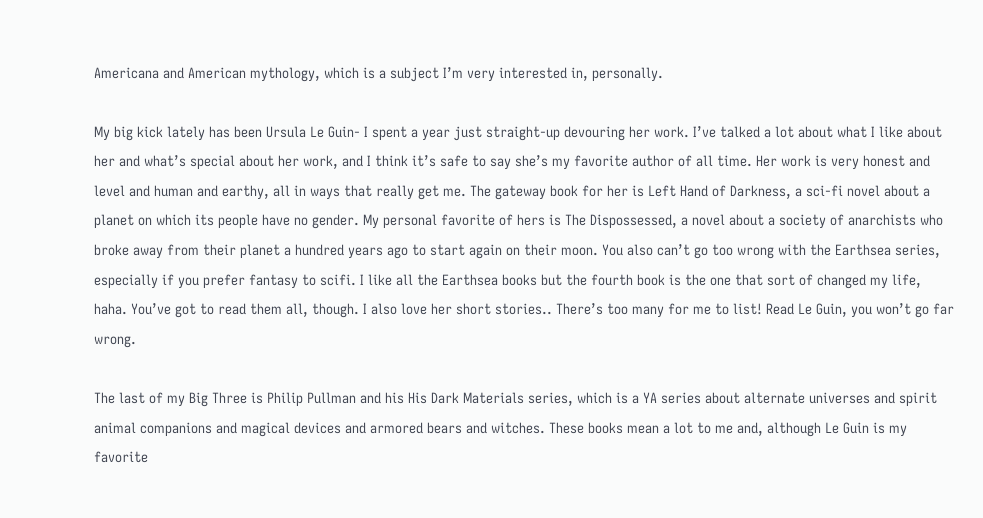Americana and American mythology, which is a subject I’m very interested in, personally.

My big kick lately has been Ursula Le Guin- I spent a year just straight-up devouring her work. I’ve talked a lot about what I like about her and what’s special about her work, and I think it’s safe to say she’s my favorite author of all time. Her work is very honest and level and human and earthy, all in ways that really get me. The gateway book for her is Left Hand of Darkness, a sci-fi novel about a planet on which its people have no gender. My personal favorite of hers is The Dispossessed, a novel about a society of anarchists who broke away from their planet a hundred years ago to start again on their moon. You also can’t go too wrong with the Earthsea series, especially if you prefer fantasy to scifi. I like all the Earthsea books but the fourth book is the one that sort of changed my life, haha. You’ve got to read them all, though. I also love her short stories.. There’s too many for me to list! Read Le Guin, you won’t go far wrong.

The last of my Big Three is Philip Pullman and his His Dark Materials series, which is a YA series about alternate universes and spirit animal companions and magical devices and armored bears and witches. These books mean a lot to me and, although Le Guin is my favorite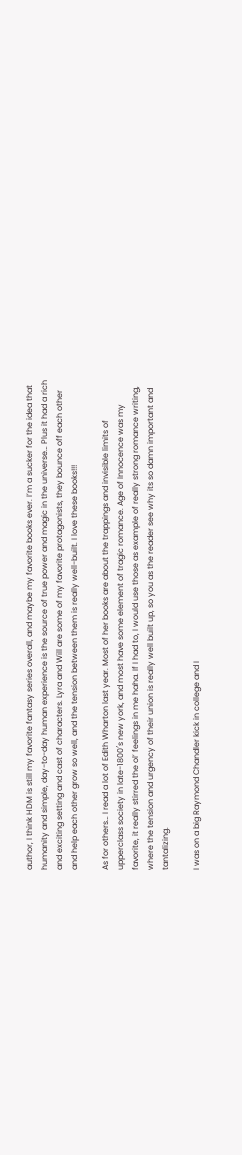author, I think HDM is still my favorite fantasy series overall, and maybe my favorite books ever. I’m a sucker for the idea that humanity and simple, day-to-day human experience is the source of true power and magic in the universe… Plus it had a rich and exciting setting and cast of characters. Lyra and Will are some of my favorite protagonists, they bounce off each other and help each other grow so well, and the tension between them is really well-built. I love these books!!!

As for others… I read a lot of Edith Wharton last year. Most of her books are about the trappings and invisible limits of upperclass society in late-1800′s new york, and most have some element of tragic romance. Age of Innocence was my favorite, it really stirred the ol’ feelings in me haha. If I had to, I would use those as example of really strong romance writing, where the tension and urgency of their union is really well built up, so you as the reader see why its so damn important and tantalizing.

I was on a big Raymond Chandler kick in college and I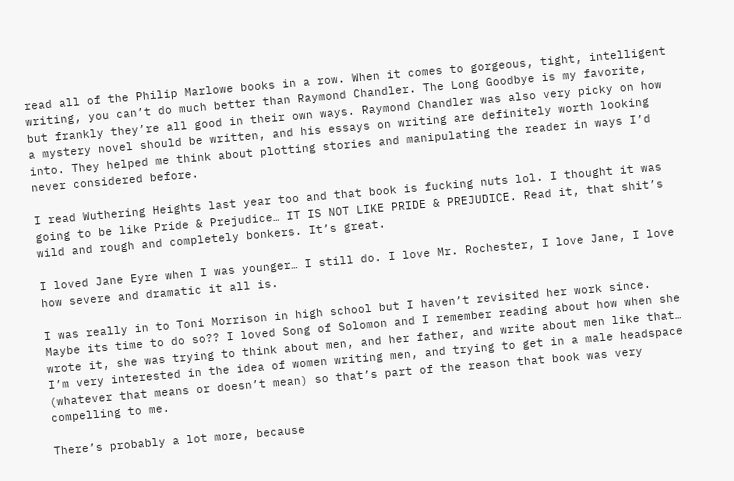read all of the Philip Marlowe books in a row. When it comes to gorgeous, tight, intelligent writing, you can’t do much better than Raymond Chandler. The Long Goodbye is my favorite, but frankly they’re all good in their own ways. Raymond Chandler was also very picky on how a mystery novel should be written, and his essays on writing are definitely worth looking into. They helped me think about plotting stories and manipulating the reader in ways I’d never considered before.

I read Wuthering Heights last year too and that book is fucking nuts lol. I thought it was going to be like Pride & Prejudice… IT IS NOT LIKE PRIDE & PREJUDICE. Read it, that shit’s wild and rough and completely bonkers. It’s great.

I loved Jane Eyre when I was younger… I still do. I love Mr. Rochester, I love Jane, I love how severe and dramatic it all is.

I was really in to Toni Morrison in high school but I haven’t revisited her work since. Maybe its time to do so?? I loved Song of Solomon and I remember reading about how when she wrote it, she was trying to think about men, and her father, and write about men like that… I’m very interested in the idea of women writing men, and trying to get in a male headspace (whatever that means or doesn’t mean) so that’s part of the reason that book was very compelling to me.

There’s probably a lot more, because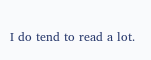I do tend to read a lot.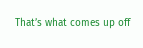That’s what comes up off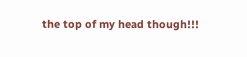the top of my head though!!!